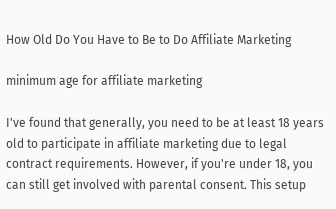How Old Do You Have to Be to Do Affiliate Marketing

minimum age for affiliate marketing

I've found that generally, you need to be at least 18 years old to participate in affiliate marketing due to legal contract requirements. However, if you're under 18, you can still get involved with parental consent. This setup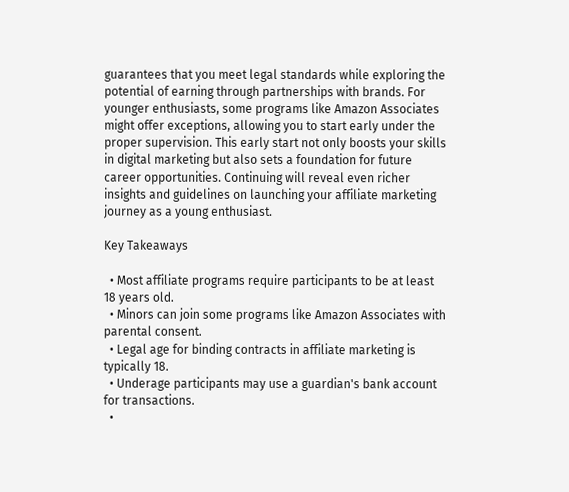guarantees that you meet legal standards while exploring the potential of earning through partnerships with brands. For younger enthusiasts, some programs like Amazon Associates might offer exceptions, allowing you to start early under the proper supervision. This early start not only boosts your skills in digital marketing but also sets a foundation for future career opportunities. Continuing will reveal even richer insights and guidelines on launching your affiliate marketing journey as a young enthusiast.

Key Takeaways

  • Most affiliate programs require participants to be at least 18 years old.
  • Minors can join some programs like Amazon Associates with parental consent.
  • Legal age for binding contracts in affiliate marketing is typically 18.
  • Underage participants may use a guardian's bank account for transactions.
  •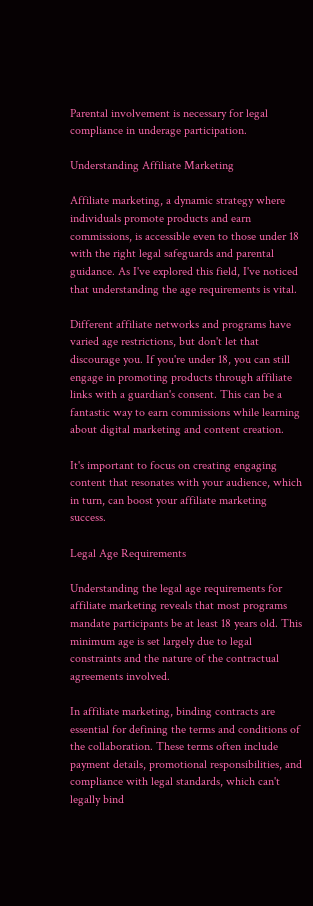Parental involvement is necessary for legal compliance in underage participation.

Understanding Affiliate Marketing

Affiliate marketing, a dynamic strategy where individuals promote products and earn commissions, is accessible even to those under 18 with the right legal safeguards and parental guidance. As I've explored this field, I've noticed that understanding the age requirements is vital.

Different affiliate networks and programs have varied age restrictions, but don't let that discourage you. If you're under 18, you can still engage in promoting products through affiliate links with a guardian's consent. This can be a fantastic way to earn commissions while learning about digital marketing and content creation.

It's important to focus on creating engaging content that resonates with your audience, which in turn, can boost your affiliate marketing success.

Legal Age Requirements

Understanding the legal age requirements for affiliate marketing reveals that most programs mandate participants be at least 18 years old. This minimum age is set largely due to legal constraints and the nature of the contractual agreements involved.

In affiliate marketing, binding contracts are essential for defining the terms and conditions of the collaboration. These terms often include payment details, promotional responsibilities, and compliance with legal standards, which can't legally bind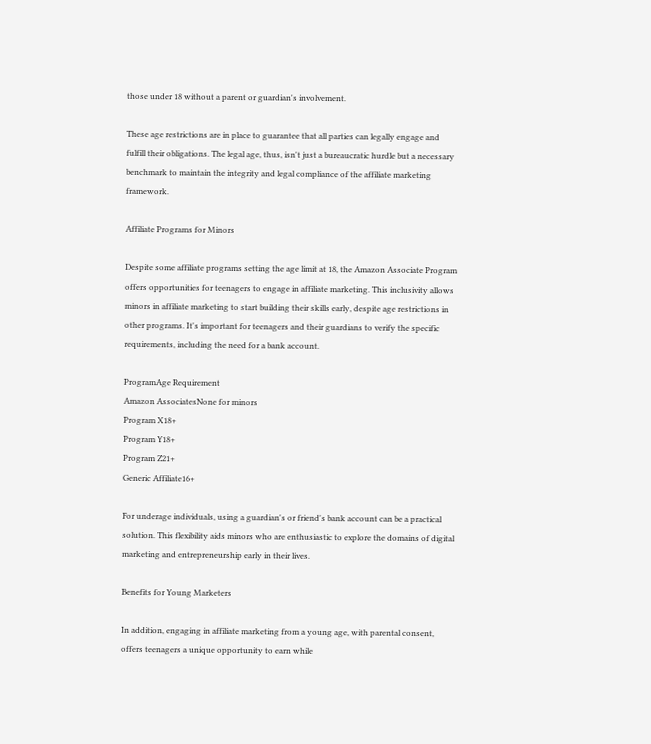those under 18 without a parent or guardian's involvement.

These age restrictions are in place to guarantee that all parties can legally engage and fulfill their obligations. The legal age, thus, isn't just a bureaucratic hurdle but a necessary benchmark to maintain the integrity and legal compliance of the affiliate marketing framework.

Affiliate Programs for Minors

Despite some affiliate programs setting the age limit at 18, the Amazon Associate Program offers opportunities for teenagers to engage in affiliate marketing. This inclusivity allows minors in affiliate marketing to start building their skills early, despite age restrictions in other programs. It's important for teenagers and their guardians to verify the specific requirements, including the need for a bank account.

ProgramAge Requirement
Amazon AssociatesNone for minors
Program X18+
Program Y18+
Program Z21+
Generic Affiliate16+

For underage individuals, using a guardian's or friend's bank account can be a practical solution. This flexibility aids minors who are enthusiastic to explore the domains of digital marketing and entrepreneurship early in their lives.

Benefits for Young Marketers

In addition, engaging in affiliate marketing from a young age, with parental consent, offers teenagers a unique opportunity to earn while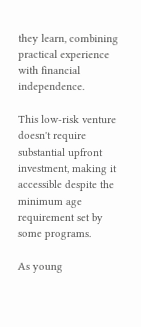they learn, combining practical experience with financial independence.

This low-risk venture doesn't require substantial upfront investment, making it accessible despite the minimum age requirement set by some programs.

As young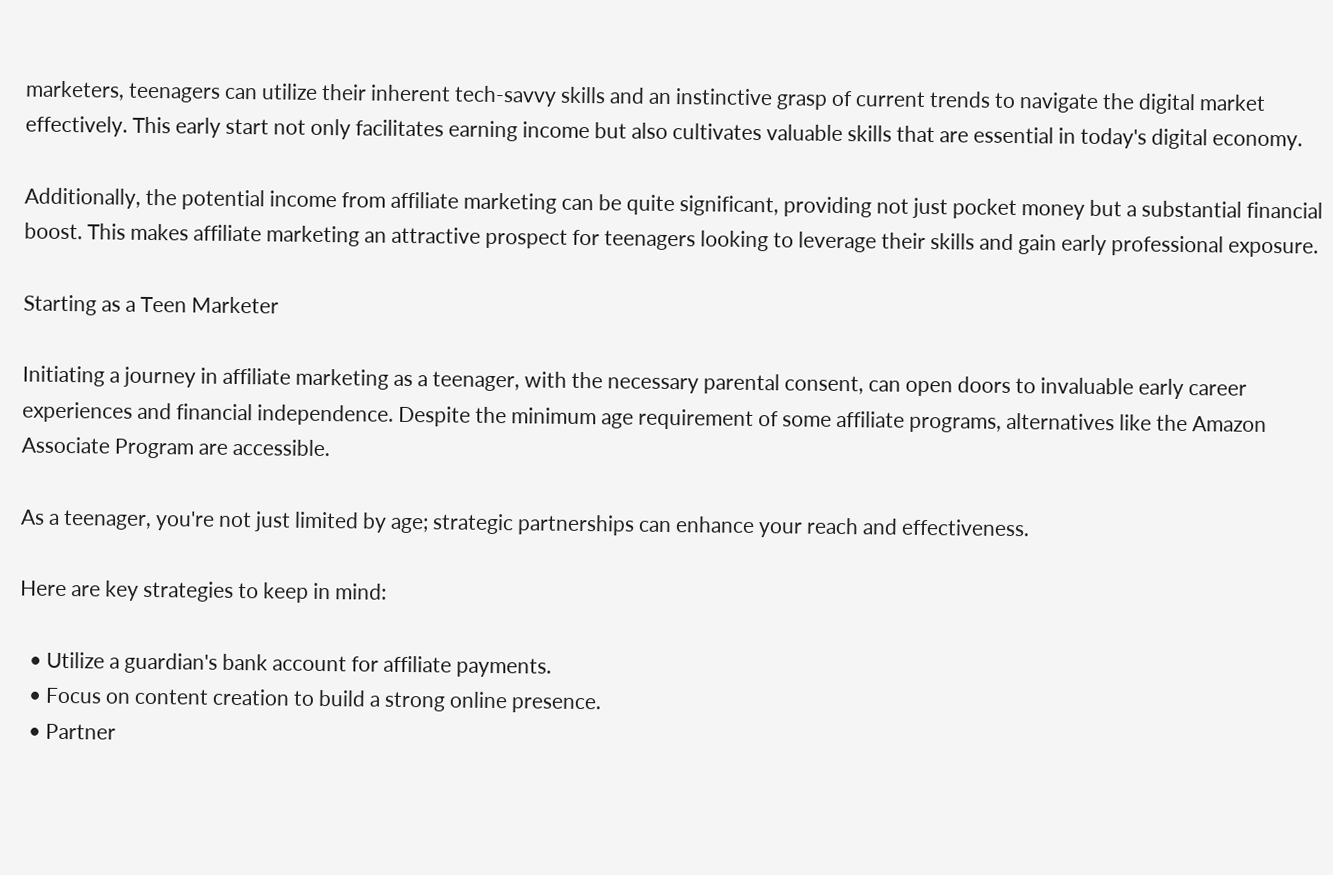marketers, teenagers can utilize their inherent tech-savvy skills and an instinctive grasp of current trends to navigate the digital market effectively. This early start not only facilitates earning income but also cultivates valuable skills that are essential in today's digital economy.

Additionally, the potential income from affiliate marketing can be quite significant, providing not just pocket money but a substantial financial boost. This makes affiliate marketing an attractive prospect for teenagers looking to leverage their skills and gain early professional exposure.

Starting as a Teen Marketer

Initiating a journey in affiliate marketing as a teenager, with the necessary parental consent, can open doors to invaluable early career experiences and financial independence. Despite the minimum age requirement of some affiliate programs, alternatives like the Amazon Associate Program are accessible.

As a teenager, you're not just limited by age; strategic partnerships can enhance your reach and effectiveness.

Here are key strategies to keep in mind:

  • Utilize a guardian's bank account for affiliate payments.
  • Focus on content creation to build a strong online presence.
  • Partner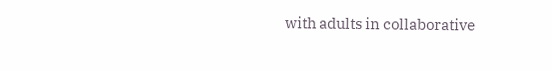with adults in collaborative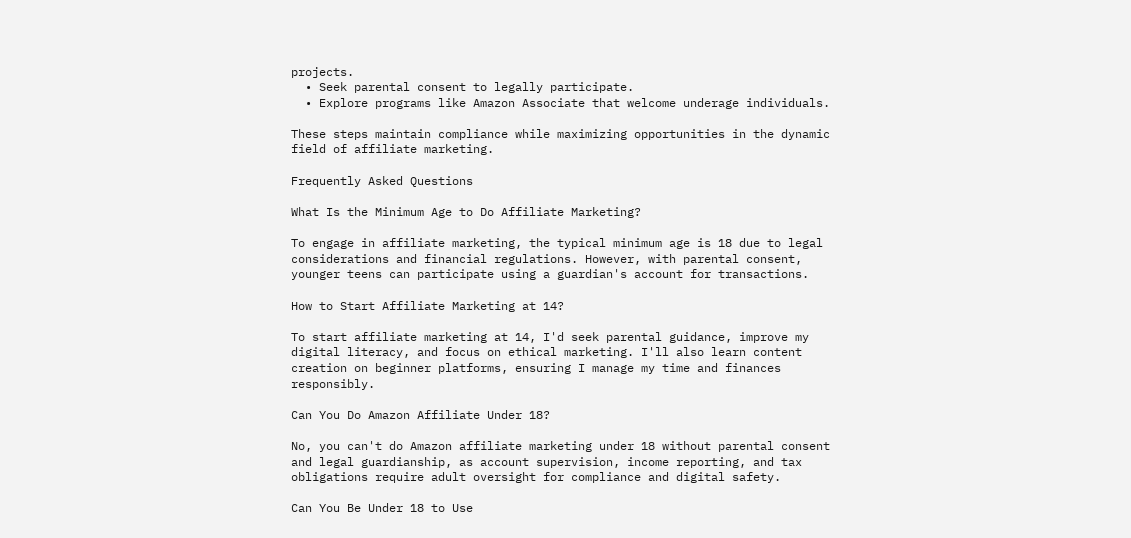projects.
  • Seek parental consent to legally participate.
  • Explore programs like Amazon Associate that welcome underage individuals.

These steps maintain compliance while maximizing opportunities in the dynamic field of affiliate marketing.

Frequently Asked Questions

What Is the Minimum Age to Do Affiliate Marketing?

To engage in affiliate marketing, the typical minimum age is 18 due to legal considerations and financial regulations. However, with parental consent, younger teens can participate using a guardian's account for transactions.

How to Start Affiliate Marketing at 14?

To start affiliate marketing at 14, I'd seek parental guidance, improve my digital literacy, and focus on ethical marketing. I'll also learn content creation on beginner platforms, ensuring I manage my time and finances responsibly.

Can You Do Amazon Affiliate Under 18?

No, you can't do Amazon affiliate marketing under 18 without parental consent and legal guardianship, as account supervision, income reporting, and tax obligations require adult oversight for compliance and digital safety.

Can You Be Under 18 to Use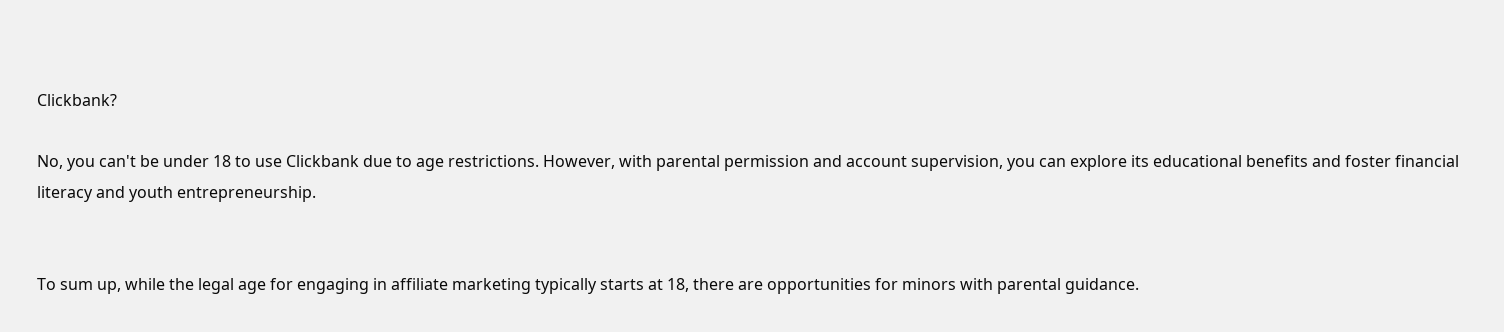Clickbank?

No, you can't be under 18 to use Clickbank due to age restrictions. However, with parental permission and account supervision, you can explore its educational benefits and foster financial literacy and youth entrepreneurship.


To sum up, while the legal age for engaging in affiliate marketing typically starts at 18, there are opportunities for minors with parental guidance.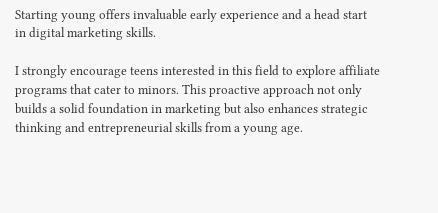Starting young offers invaluable early experience and a head start in digital marketing skills.

I strongly encourage teens interested in this field to explore affiliate programs that cater to minors. This proactive approach not only builds a solid foundation in marketing but also enhances strategic thinking and entrepreneurial skills from a young age.